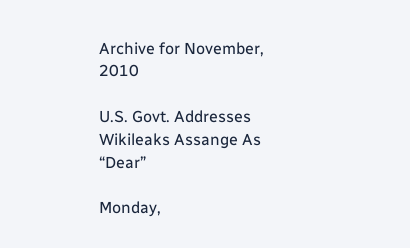Archive for November, 2010

U.S. Govt. Addresses Wikileaks Assange As “Dear”

Monday,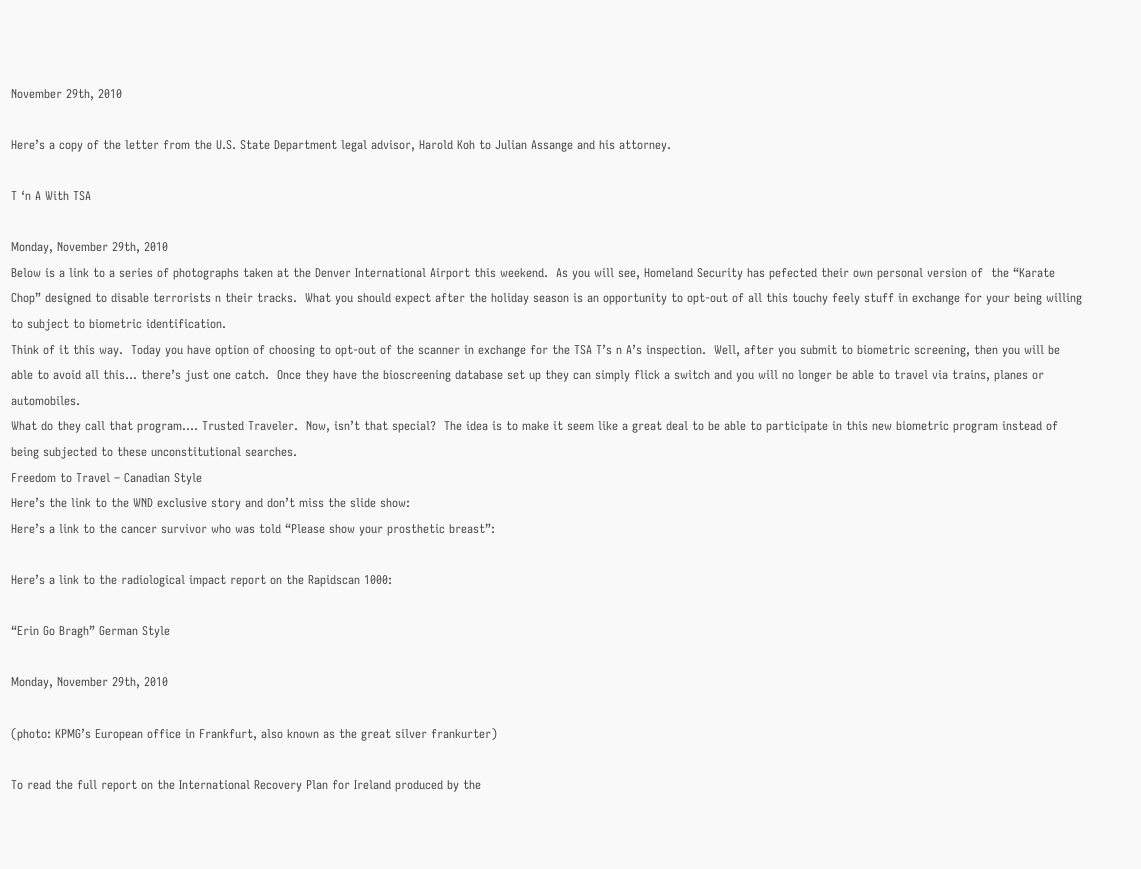November 29th, 2010

Here’s a copy of the letter from the U.S. State Department legal advisor, Harold Koh to Julian Assange and his attorney.

T ‘n A With TSA

Monday, November 29th, 2010
Below is a link to a series of photographs taken at the Denver International Airport this weekend.  As you will see, Homeland Security has pefected their own personal version of  the “Karate Chop” designed to disable terrorists n their tracks.  What you should expect after the holiday season is an opportunity to opt-out of all this touchy feely stuff in exchange for your being willing to subject to biometric identification.
Think of it this way.  Today you have option of choosing to opt-out of the scanner in exchange for the TSA T’s n A’s inspection.  Well, after you submit to biometric screening, then you will be able to avoid all this… there’s just one catch.  Once they have the bioscreening database set up they can simply flick a switch and you will no longer be able to travel via trains, planes or automobiles.
What do they call that program…. Trusted Traveler.  Now, isn’t that special?  The idea is to make it seem like a great deal to be able to participate in this new biometric program instead of being subjected to these unconstitutional searches.
Freedom to Travel – Canadian Style
Here’s the link to the WND exclusive story and don’t miss the slide show:
Here’s a link to the cancer survivor who was told “Please show your prosthetic breast”:

Here’s a link to the radiological impact report on the Rapidscan 1000:

“Erin Go Bragh” German Style

Monday, November 29th, 2010

(photo: KPMG’s European office in Frankfurt, also known as the great silver frankurter)

To read the full report on the International Recovery Plan for Ireland produced by the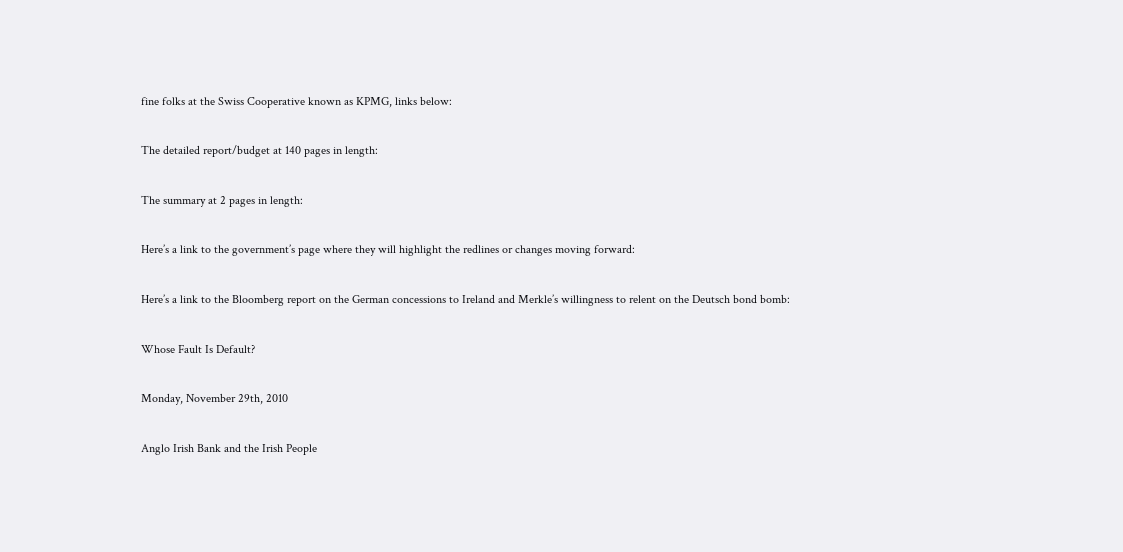fine folks at the Swiss Cooperative known as KPMG, links below:

The detailed report/budget at 140 pages in length:

The summary at 2 pages in length:

Here’s a link to the government’s page where they will highlight the redlines or changes moving forward:

Here’s a link to the Bloomberg report on the German concessions to Ireland and Merkle’s willingness to relent on the Deutsch bond bomb:

Whose Fault Is Default?

Monday, November 29th, 2010

Anglo Irish Bank and the Irish People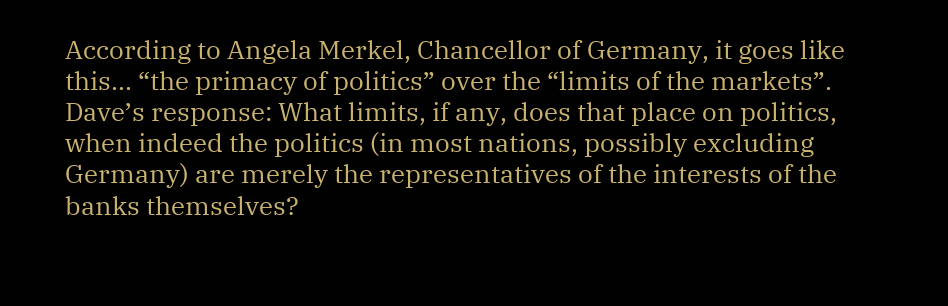According to Angela Merkel, Chancellor of Germany, it goes like this… “the primacy of politics” over the “limits of the markets”.  Dave’s response: What limits, if any, does that place on politics, when indeed the politics (in most nations, possibly excluding Germany) are merely the representatives of the interests of the banks themselves?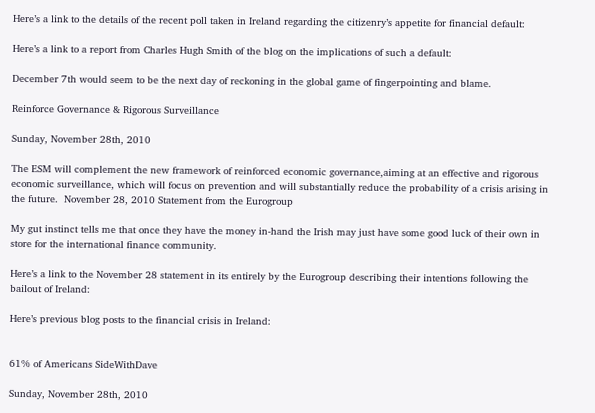Here’s a link to the details of the recent poll taken in Ireland regarding the citizenry’s appetite for financial default:

Here’s a link to a report from Charles Hugh Smith of the blog on the implications of such a default:

December 7th would seem to be the next day of reckoning in the global game of fingerpointing and blame.

Reinforce Governance & Rigorous Surveillance

Sunday, November 28th, 2010

The ESM will complement the new framework of reinforced economic governance,aiming at an effective and rigorous economic surveillance, which will focus on prevention and will substantially reduce the probability of a crisis arising in the future.  November 28, 2010 Statement from the Eurogroup

My gut instinct tells me that once they have the money in-hand the Irish may just have some good luck of their own in store for the international finance community.

Here’s a link to the November 28 statement in its entirely by the Eurogroup describing their intentions following the bailout of Ireland:

Here’s previous blog posts to the financial crisis in Ireland:


61% of Americans SideWithDave

Sunday, November 28th, 2010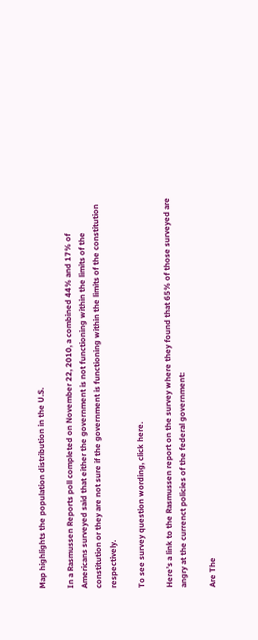Map highlights the population distribution in the U.S.

In a Rasmussen Reports poll completed on November 22, 2010, a combined 44% and 17% of Americans surveyed said that either the government is not functioning within the limits of the constitution or they are not sure if the government is functioning within the limits of the constitution respectively.

To see survey question wording, click here.

Here’s a link to the Rasmussen report on the survey where they found that 65% of those surveyed are angry at the currenct policies of the federal government:

Are The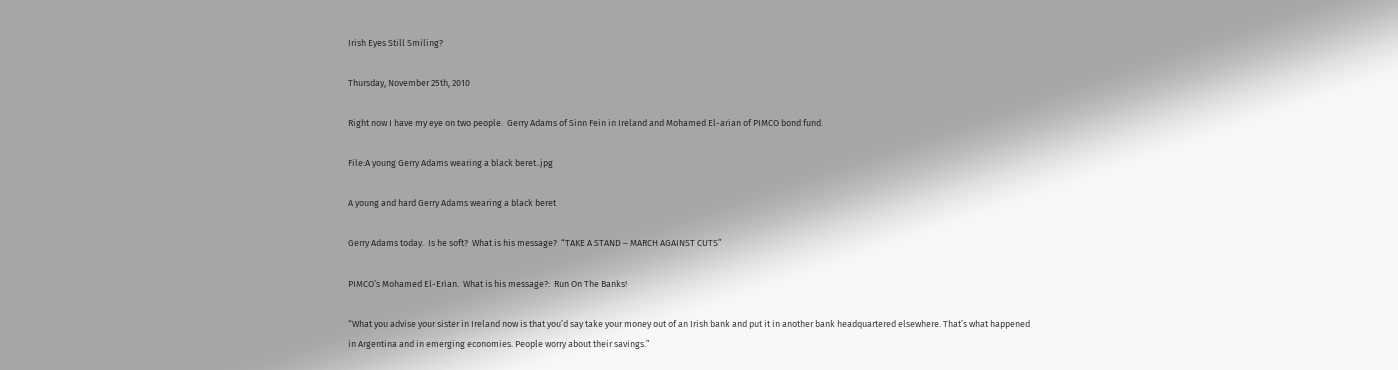Irish Eyes Still Smiling?

Thursday, November 25th, 2010

Right now I have my eye on two people.  Gerry Adams of Sinn Fein in Ireland and Mohamed El-arian of PIMCO bond fund.

File:A young Gerry Adams wearing a black beret..jpg

A young and hard Gerry Adams wearing a black beret

Gerry Adams today.  Is he soft?  What is his message?  “TAKE A STAND – MARCH AGAINST CUTS”

PIMCO’s Mohamed El-Erian.  What is his message?:  Run On The Banks!

“What you advise your sister in Ireland now is that you’d say take your money out of an Irish bank and put it in another bank headquartered elsewhere. That’s what happened in Argentina and in emerging economies. People worry about their savings.”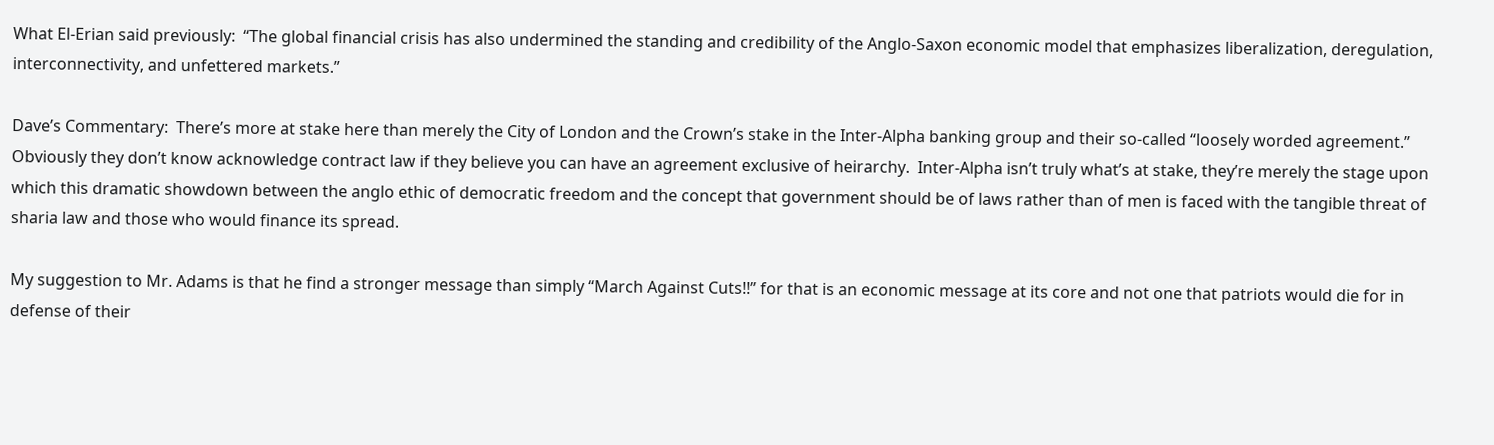What El-Erian said previously:  “The global financial crisis has also undermined the standing and credibility of the Anglo-Saxon economic model that emphasizes liberalization, deregulation, interconnectivity, and unfettered markets.”

Dave’s Commentary:  There’s more at stake here than merely the City of London and the Crown’s stake in the Inter-Alpha banking group and their so-called “loosely worded agreement.”  Obviously they don’t know acknowledge contract law if they believe you can have an agreement exclusive of heirarchy.  Inter-Alpha isn’t truly what’s at stake, they’re merely the stage upon which this dramatic showdown between the anglo ethic of democratic freedom and the concept that government should be of laws rather than of men is faced with the tangible threat of sharia law and those who would finance its spread.

My suggestion to Mr. Adams is that he find a stronger message than simply “March Against Cuts!!” for that is an economic message at its core and not one that patriots would die for in defense of their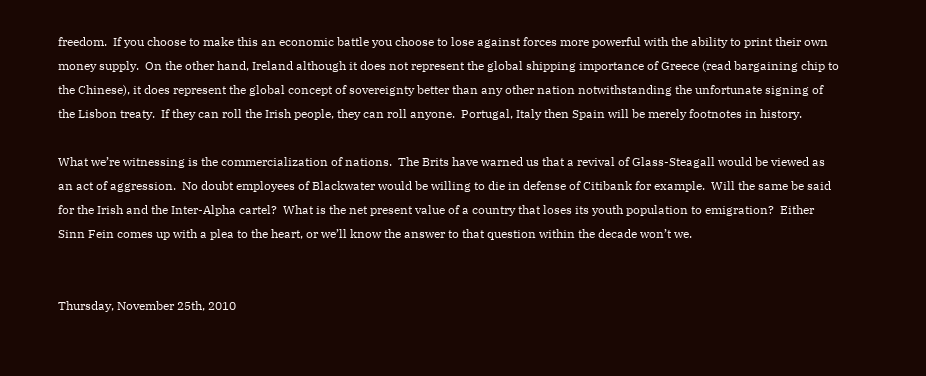freedom.  If you choose to make this an economic battle you choose to lose against forces more powerful with the ability to print their own money supply.  On the other hand, Ireland although it does not represent the global shipping importance of Greece (read bargaining chip to the Chinese), it does represent the global concept of sovereignty better than any other nation notwithstanding the unfortunate signing of the Lisbon treaty.  If they can roll the Irish people, they can roll anyone.  Portugal, Italy then Spain will be merely footnotes in history.

What we’re witnessing is the commercialization of nations.  The Brits have warned us that a revival of Glass-Steagall would be viewed as an act of aggression.  No doubt employees of Blackwater would be willing to die in defense of Citibank for example.  Will the same be said for the Irish and the Inter-Alpha cartel?  What is the net present value of a country that loses its youth population to emigration?  Either Sinn Fein comes up with a plea to the heart, or we’ll know the answer to that question within the decade won’t we.


Thursday, November 25th, 2010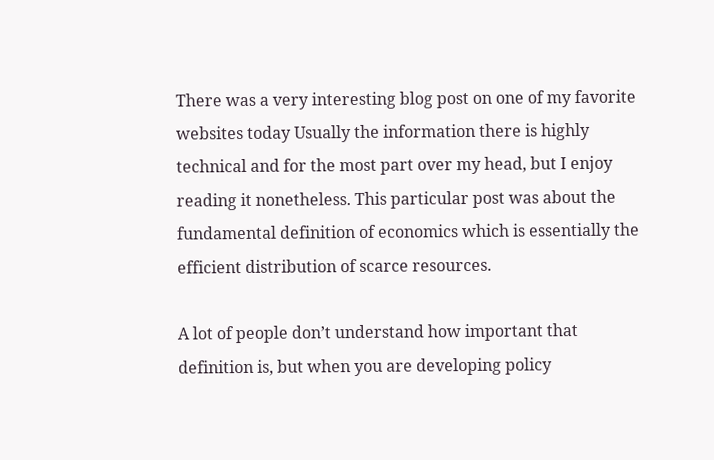There was a very interesting blog post on one of my favorite websites today Usually the information there is highly technical and for the most part over my head, but I enjoy reading it nonetheless. This particular post was about the fundamental definition of economics which is essentially the efficient distribution of scarce resources.

A lot of people don’t understand how important that definition is, but when you are developing policy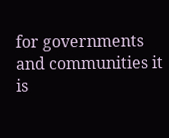for governments and communities it is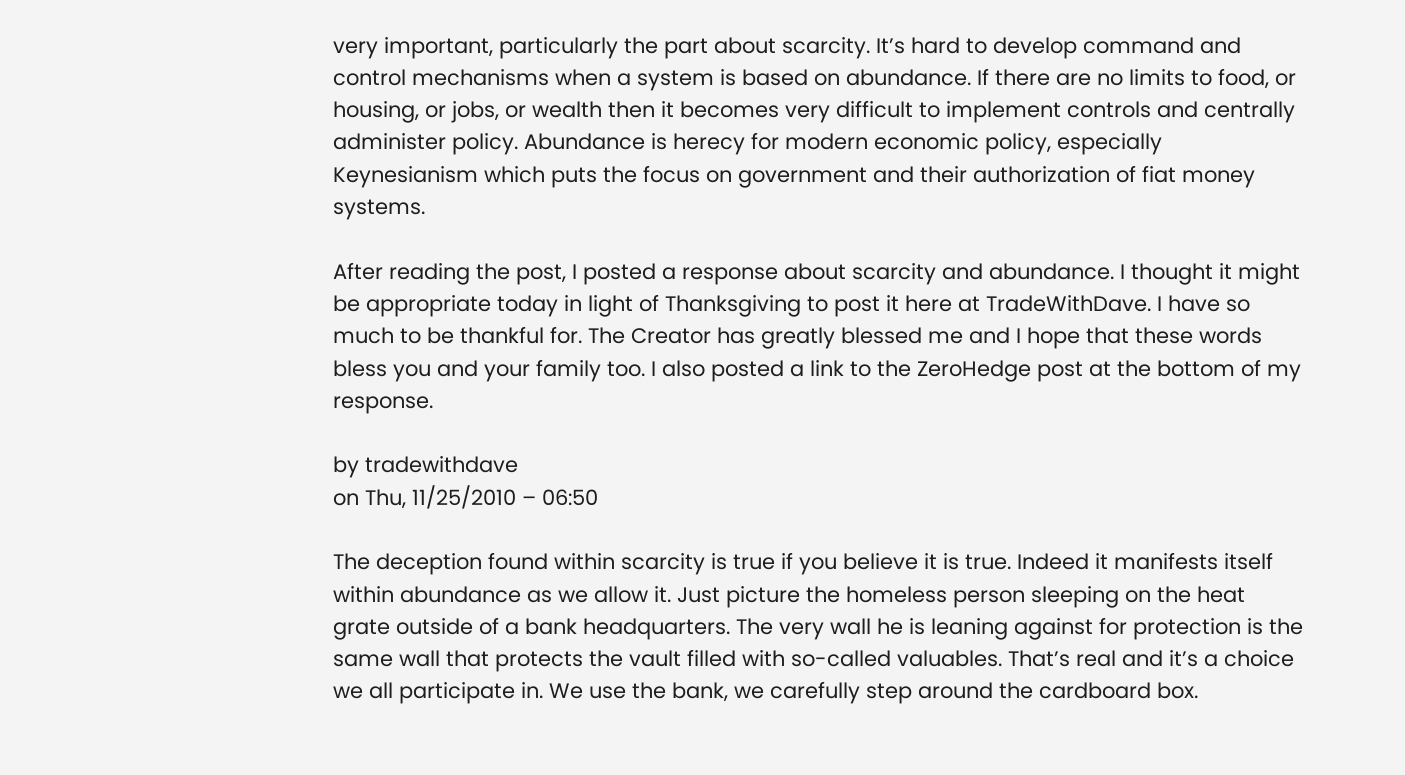very important, particularly the part about scarcity. It’s hard to develop command and control mechanisms when a system is based on abundance. If there are no limits to food, or housing, or jobs, or wealth then it becomes very difficult to implement controls and centrally administer policy. Abundance is herecy for modern economic policy, especially Keynesianism which puts the focus on government and their authorization of fiat money systems.

After reading the post, I posted a response about scarcity and abundance. I thought it might be appropriate today in light of Thanksgiving to post it here at TradeWithDave. I have so much to be thankful for. The Creator has greatly blessed me and I hope that these words bless you and your family too. I also posted a link to the ZeroHedge post at the bottom of my response.

by tradewithdave
on Thu, 11/25/2010 – 06:50

The deception found within scarcity is true if you believe it is true. Indeed it manifests itself within abundance as we allow it. Just picture the homeless person sleeping on the heat grate outside of a bank headquarters. The very wall he is leaning against for protection is the same wall that protects the vault filled with so-called valuables. That’s real and it’s a choice we all participate in. We use the bank, we carefully step around the cardboard box.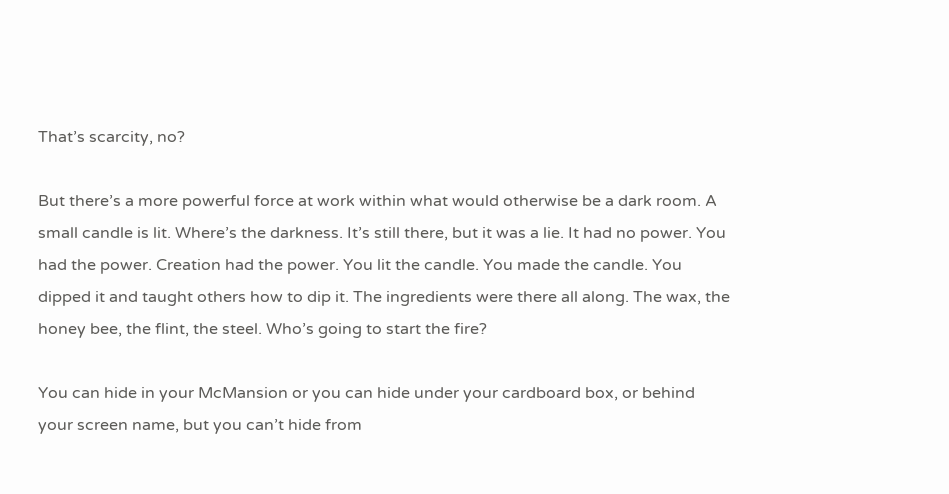That’s scarcity, no?

But there’s a more powerful force at work within what would otherwise be a dark room. A small candle is lit. Where’s the darkness. It’s still there, but it was a lie. It had no power. You had the power. Creation had the power. You lit the candle. You made the candle. You dipped it and taught others how to dip it. The ingredients were there all along. The wax, the honey bee, the flint, the steel. Who’s going to start the fire?

You can hide in your McMansion or you can hide under your cardboard box, or behind your screen name, but you can’t hide from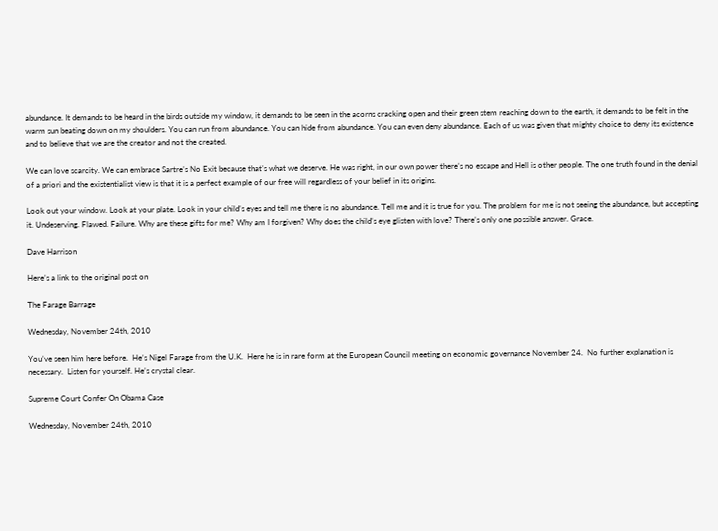abundance. It demands to be heard in the birds outside my window, it demands to be seen in the acorns cracking open and their green stem reaching down to the earth, it demands to be felt in the warm sun beating down on my shoulders. You can run from abundance. You can hide from abundance. You can even deny abundance. Each of us was given that mighty choice to deny its existence and to believe that we are the creator and not the created.

We can love scarcity. We can embrace Sartre’s No Exit because that’s what we deserve. He was right, in our own power there’s no escape and Hell is other people. The one truth found in the denial of a priori and the existentialist view is that it is a perfect example of our free will regardless of your belief in its origins.

Look out your window. Look at your plate. Look in your child’s eyes and tell me there is no abundance. Tell me and it is true for you. The problem for me is not seeing the abundance, but accepting it. Undeserving. Flawed. Failure. Why are these gifts for me? Why am I forgiven? Why does the child’s eye glisten with love? There’s only one possible answer. Grace.

Dave Harrison

Here’s a link to the original post on

The Farage Barrage

Wednesday, November 24th, 2010

You’ve seen him here before.  He’s Nigel Farage from the U.K.  Here he is in rare form at the European Council meeting on economic governance November 24.  No further explanation is necessary.  Listen for yourself. He’s crystal clear.

Supreme Court Confer On Obama Case

Wednesday, November 24th, 2010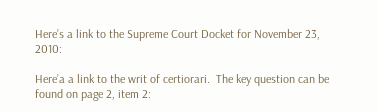Here’s a link to the Supreme Court Docket for November 23, 2010:

Here’a a link to the writ of certiorari.  The key question can be found on page 2, item 2: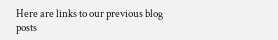Here are links to our previous blog posts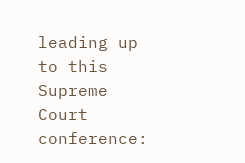leading up to this Supreme Court conference: